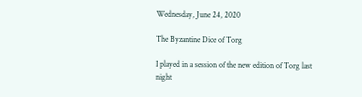Wednesday, June 24, 2020

The Byzantine Dice of Torg

I played in a session of the new edition of Torg last night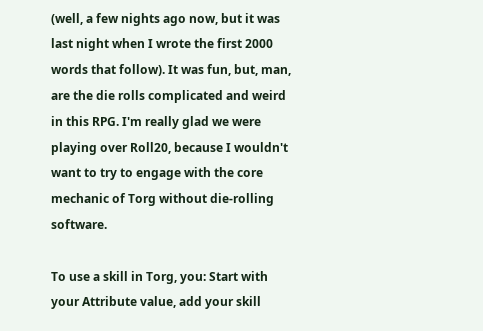(well, a few nights ago now, but it was last night when I wrote the first 2000 words that follow). It was fun, but, man, are the die rolls complicated and weird in this RPG. I'm really glad we were playing over Roll20, because I wouldn't want to try to engage with the core mechanic of Torg without die-rolling software.

To use a skill in Torg, you: Start with your Attribute value, add your skill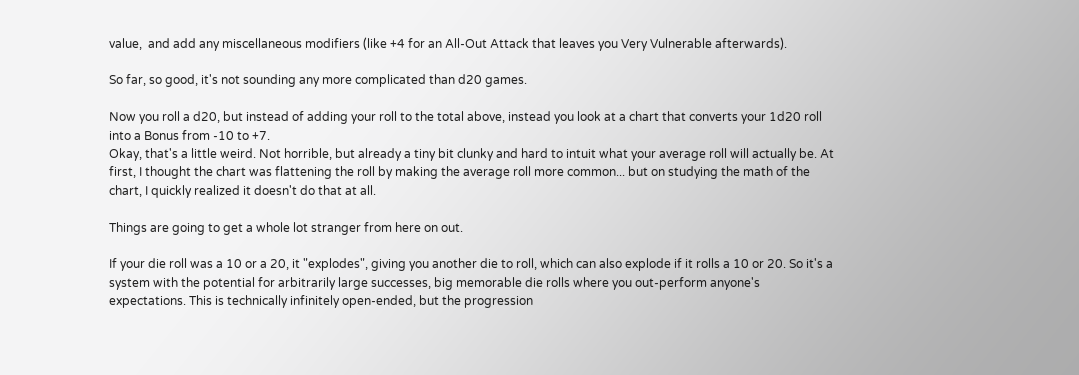value,  and add any miscellaneous modifiers (like +4 for an All-Out Attack that leaves you Very Vulnerable afterwards).

So far, so good, it's not sounding any more complicated than d20 games.

Now you roll a d20, but instead of adding your roll to the total above, instead you look at a chart that converts your 1d20 roll into a Bonus from -10 to +7.
Okay, that's a little weird. Not horrible, but already a tiny bit clunky and hard to intuit what your average roll will actually be. At first, I thought the chart was flattening the roll by making the average roll more common... but on studying the math of the chart, I quickly realized it doesn't do that at all.

Things are going to get a whole lot stranger from here on out.

If your die roll was a 10 or a 20, it "explodes", giving you another die to roll, which can also explode if it rolls a 10 or 20. So it's a system with the potential for arbitrarily large successes, big memorable die rolls where you out-perform anyone's expectations. This is technically infinitely open-ended, but the progression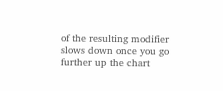of the resulting modifier slows down once you go further up the chart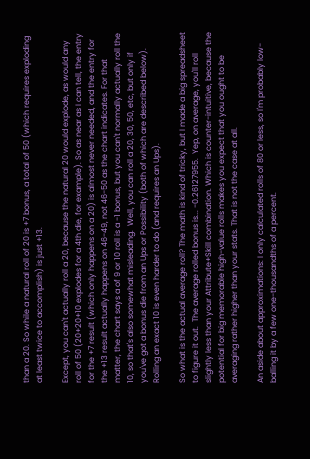than a 20. So while a natural roll of 20 is +7 bonus, a total of 50 (which requires exploding at least twice to accomplish) is just +13.

Except, you can't actually roll a 20, because the natural 20 would explode, as would any roll of 50 (20+20+10 explodes for a 4th die, for example). So as near as I can tell, the entry for the +7 result (which only happens on a 20) is almost never needed, and the entry for the +13 result actually happens on 46-49, not 46-50 as the chart indicates. For that matter, the chart says a of 9 or 10 roll is a -1 bonus, but you can't normally actually roll the 10, so that's also somewhat misleading.  Well, you can roll a 20, 30, 50, etc, but only if you've got a bonus die from an Ups or Possibility (both of which are described below). Rolling an exact 10 is even harder to do (and requires an Ups).

So what is the actual average roll? The math is kind of tricky, but I made a big spreadsheet to figure it out.  The average rolled bonus is... -0.26127955.  Yep, on average, you'll roll slightly less than your Attribute+Skill combination. Which is counter-intuitive, because the potential for big memorable high-value rolls makes you expect that you ought to be averaging rather higher than your stats. That is not the case at all.

An aside about approximations: I only calculated rolls of 80 or less, so I'm probably low-balling it by a few one-thousandths of a percent.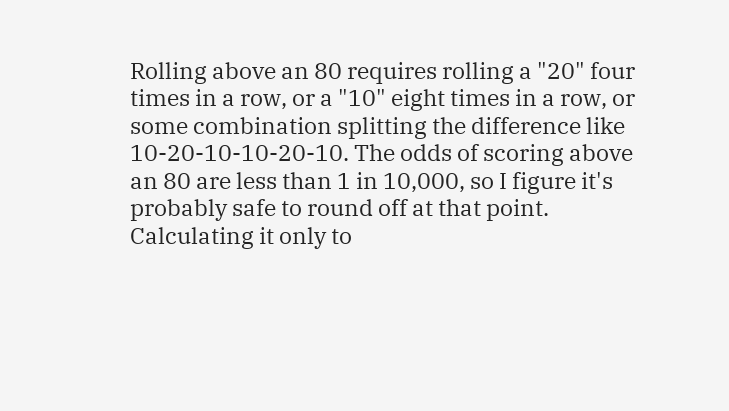Rolling above an 80 requires rolling a "20" four times in a row, or a "10" eight times in a row, or some combination splitting the difference like 10-20-10-10-20-10. The odds of scoring above an 80 are less than 1 in 10,000, so I figure it's probably safe to round off at that point. Calculating it only to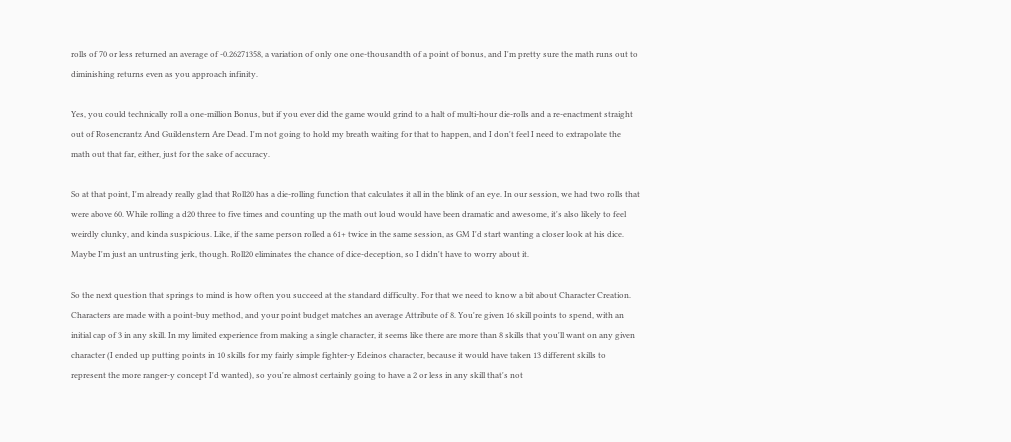rolls of 70 or less returned an average of -0.26271358, a variation of only one one-thousandth of a point of bonus, and I'm pretty sure the math runs out to diminishing returns even as you approach infinity.

Yes, you could technically roll a one-million Bonus, but if you ever did the game would grind to a halt of multi-hour die-rolls and a re-enactment straight out of Rosencrantz And Guildenstern Are Dead. I'm not going to hold my breath waiting for that to happen, and I don't feel I need to extrapolate the math out that far, either, just for the sake of accuracy.

So at that point, I'm already really glad that Roll20 has a die-rolling function that calculates it all in the blink of an eye. In our session, we had two rolls that were above 60. While rolling a d20 three to five times and counting up the math out loud would have been dramatic and awesome, it's also likely to feel weirdly clunky, and kinda suspicious. Like, if the same person rolled a 61+ twice in the same session, as GM I'd start wanting a closer look at his dice. Maybe I'm just an untrusting jerk, though. Roll20 eliminates the chance of dice-deception, so I didn't have to worry about it.

So the next question that springs to mind is how often you succeed at the standard difficulty. For that we need to know a bit about Character Creation. Characters are made with a point-buy method, and your point budget matches an average Attribute of 8. You're given 16 skill points to spend, with an initial cap of 3 in any skill. In my limited experience from making a single character, it seems like there are more than 8 skills that you'll want on any given character (I ended up putting points in 10 skills for my fairly simple fighter-y Edeinos character, because it would have taken 13 different skills to represent the more ranger-y concept I'd wanted), so you're almost certainly going to have a 2 or less in any skill that's not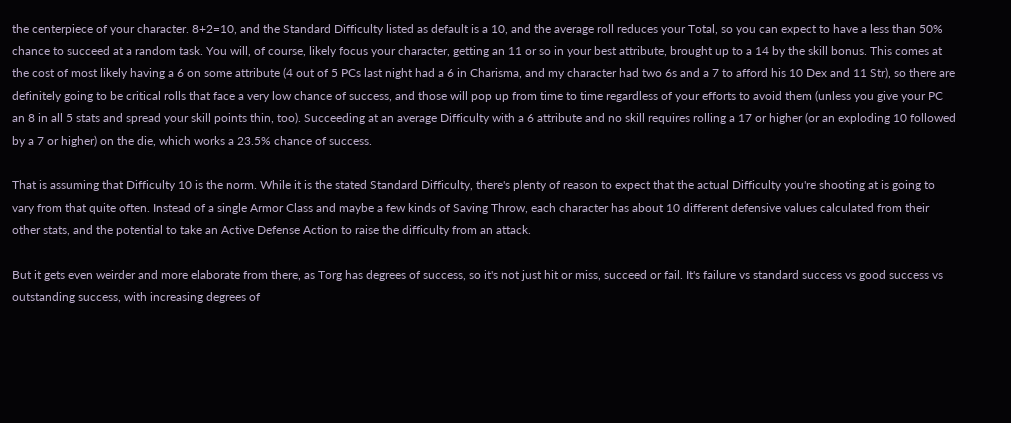the centerpiece of your character. 8+2=10, and the Standard Difficulty listed as default is a 10, and the average roll reduces your Total, so you can expect to have a less than 50% chance to succeed at a random task. You will, of course, likely focus your character, getting an 11 or so in your best attribute, brought up to a 14 by the skill bonus. This comes at the cost of most likely having a 6 on some attribute (4 out of 5 PCs last night had a 6 in Charisma, and my character had two 6s and a 7 to afford his 10 Dex and 11 Str), so there are definitely going to be critical rolls that face a very low chance of success, and those will pop up from time to time regardless of your efforts to avoid them (unless you give your PC an 8 in all 5 stats and spread your skill points thin, too). Succeeding at an average Difficulty with a 6 attribute and no skill requires rolling a 17 or higher (or an exploding 10 followed by a 7 or higher) on the die, which works a 23.5% chance of success.

That is assuming that Difficulty 10 is the norm. While it is the stated Standard Difficulty, there's plenty of reason to expect that the actual Difficulty you're shooting at is going to vary from that quite often. Instead of a single Armor Class and maybe a few kinds of Saving Throw, each character has about 10 different defensive values calculated from their other stats, and the potential to take an Active Defense Action to raise the difficulty from an attack.

But it gets even weirder and more elaborate from there, as Torg has degrees of success, so it's not just hit or miss, succeed or fail. It's failure vs standard success vs good success vs outstanding success, with increasing degrees of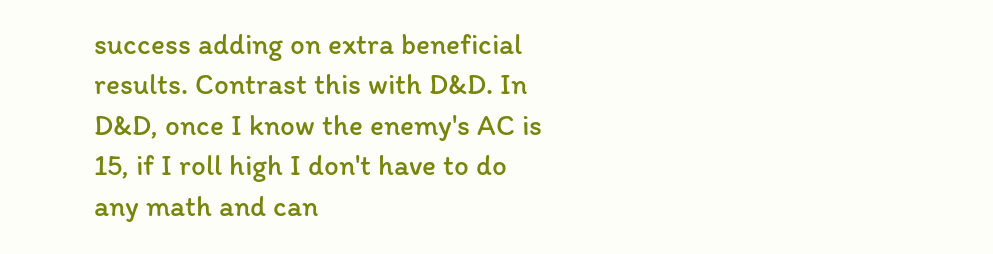success adding on extra beneficial results. Contrast this with D&D. In D&D, once I know the enemy's AC is 15, if I roll high I don't have to do any math and can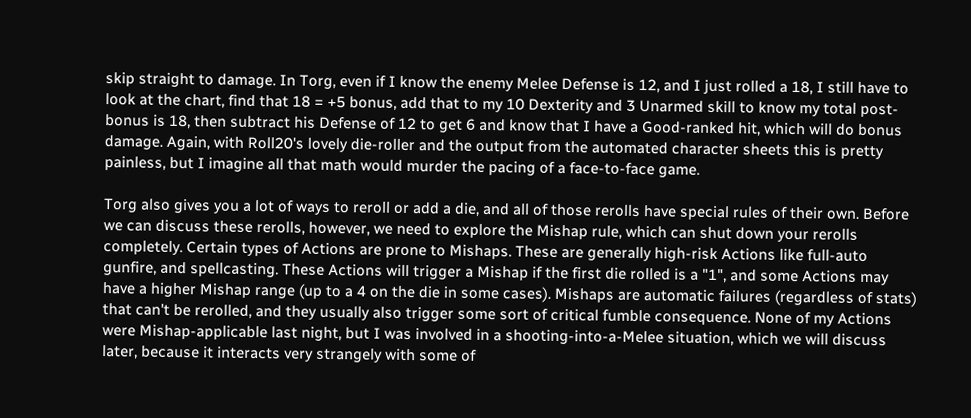skip straight to damage. In Torg, even if I know the enemy Melee Defense is 12, and I just rolled a 18, I still have to look at the chart, find that 18 = +5 bonus, add that to my 10 Dexterity and 3 Unarmed skill to know my total post-bonus is 18, then subtract his Defense of 12 to get 6 and know that I have a Good-ranked hit, which will do bonus damage. Again, with Roll20's lovely die-roller and the output from the automated character sheets this is pretty painless, but I imagine all that math would murder the pacing of a face-to-face game.

Torg also gives you a lot of ways to reroll or add a die, and all of those rerolls have special rules of their own. Before we can discuss these rerolls, however, we need to explore the Mishap rule, which can shut down your rerolls completely. Certain types of Actions are prone to Mishaps. These are generally high-risk Actions like full-auto gunfire, and spellcasting. These Actions will trigger a Mishap if the first die rolled is a "1", and some Actions may have a higher Mishap range (up to a 4 on the die in some cases). Mishaps are automatic failures (regardless of stats) that can't be rerolled, and they usually also trigger some sort of critical fumble consequence. None of my Actions were Mishap-applicable last night, but I was involved in a shooting-into-a-Melee situation, which we will discuss later, because it interacts very strangely with some of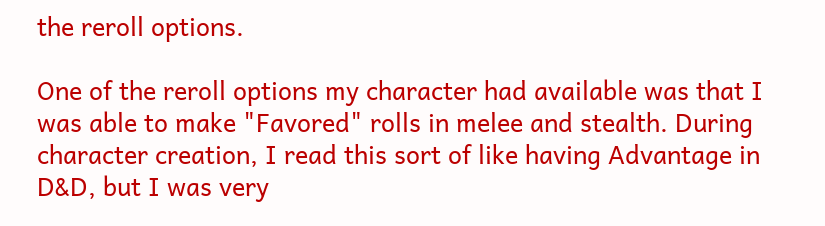the reroll options.

One of the reroll options my character had available was that I was able to make "Favored" rolls in melee and stealth. During character creation, I read this sort of like having Advantage in D&D, but I was very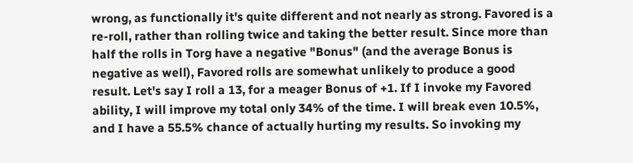wrong, as functionally it's quite different and not nearly as strong. Favored is a re-roll, rather than rolling twice and taking the better result. Since more than half the rolls in Torg have a negative "Bonus" (and the average Bonus is negative as well), Favored rolls are somewhat unlikely to produce a good result. Let's say I roll a 13, for a meager Bonus of +1. If I invoke my Favored ability, I will improve my total only 34% of the time. I will break even 10.5%, and I have a 55.5% chance of actually hurting my results. So invoking my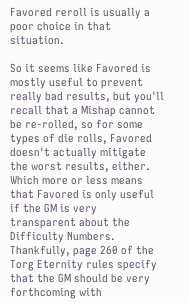Favored reroll is usually a poor choice in that situation.

So it seems like Favored is mostly useful to prevent really bad results, but you'll recall that a Mishap cannot be re-rolled, so for some types of die rolls, Favored doesn't actually mitigate the worst results, either. Which more or less means that Favored is only useful if the GM is very transparent about the Difficulty Numbers. Thankfully, page 260 of the Torg Eternity rules specify that the GM should be very forthcoming with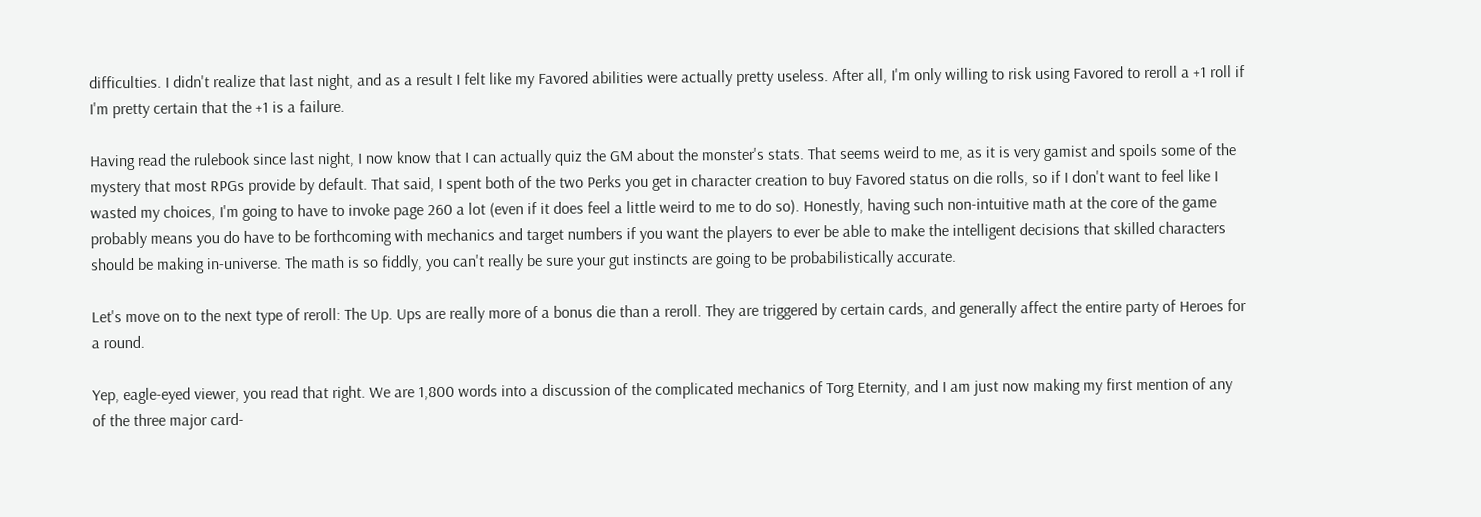difficulties. I didn't realize that last night, and as a result I felt like my Favored abilities were actually pretty useless. After all, I'm only willing to risk using Favored to reroll a +1 roll if I'm pretty certain that the +1 is a failure.

Having read the rulebook since last night, I now know that I can actually quiz the GM about the monster's stats. That seems weird to me, as it is very gamist and spoils some of the mystery that most RPGs provide by default. That said, I spent both of the two Perks you get in character creation to buy Favored status on die rolls, so if I don't want to feel like I wasted my choices, I'm going to have to invoke page 260 a lot (even if it does feel a little weird to me to do so). Honestly, having such non-intuitive math at the core of the game probably means you do have to be forthcoming with mechanics and target numbers if you want the players to ever be able to make the intelligent decisions that skilled characters should be making in-universe. The math is so fiddly, you can't really be sure your gut instincts are going to be probabilistically accurate.

Let's move on to the next type of reroll: The Up. Ups are really more of a bonus die than a reroll. They are triggered by certain cards, and generally affect the entire party of Heroes for a round.

Yep, eagle-eyed viewer, you read that right. We are 1,800 words into a discussion of the complicated mechanics of Torg Eternity, and I am just now making my first mention of any of the three major card-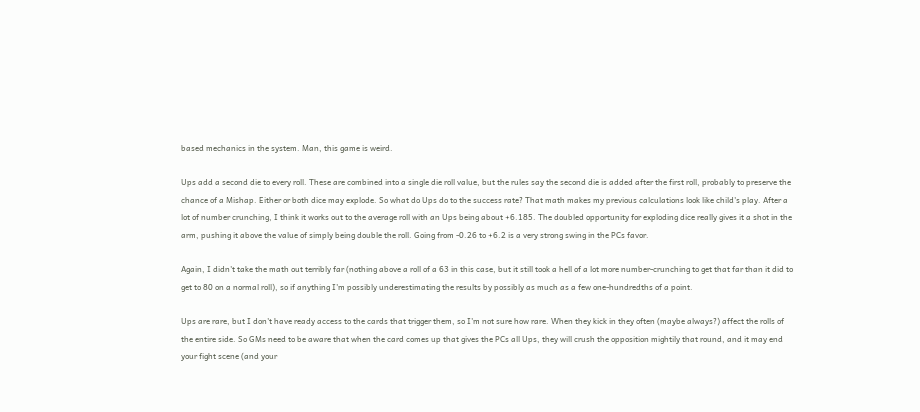based mechanics in the system. Man, this game is weird.

Ups add a second die to every roll. These are combined into a single die roll value, but the rules say the second die is added after the first roll, probably to preserve the chance of a Mishap. Either or both dice may explode. So what do Ups do to the success rate? That math makes my previous calculations look like child's play. After a lot of number crunching, I think it works out to the average roll with an Ups being about +6.185. The doubled opportunity for exploding dice really gives it a shot in the arm, pushing it above the value of simply being double the roll. Going from -0.26 to +6.2 is a very strong swing in the PCs favor.

Again, I didn't take the math out terribly far (nothing above a roll of a 63 in this case, but it still took a hell of a lot more number-crunching to get that far than it did to get to 80 on a normal roll), so if anything I'm possibly underestimating the results by possibly as much as a few one-hundredths of a point.

Ups are rare, but I don't have ready access to the cards that trigger them, so I'm not sure how rare. When they kick in they often (maybe always?) affect the rolls of the entire side. So GMs need to be aware that when the card comes up that gives the PCs all Ups, they will crush the opposition mightily that round, and it may end your fight scene (and your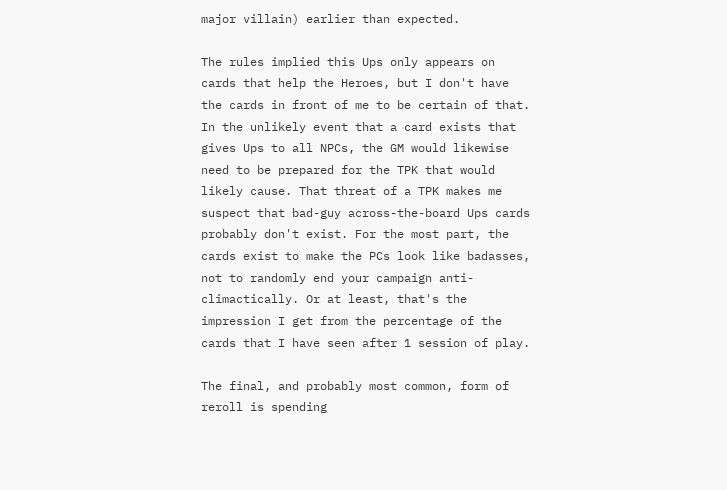major villain) earlier than expected.

The rules implied this Ups only appears on cards that help the Heroes, but I don't have the cards in front of me to be certain of that.  In the unlikely event that a card exists that gives Ups to all NPCs, the GM would likewise need to be prepared for the TPK that would likely cause. That threat of a TPK makes me suspect that bad-guy across-the-board Ups cards probably don't exist. For the most part, the cards exist to make the PCs look like badasses, not to randomly end your campaign anti-climactically. Or at least, that's the impression I get from the percentage of the cards that I have seen after 1 session of play.

The final, and probably most common, form of reroll is spending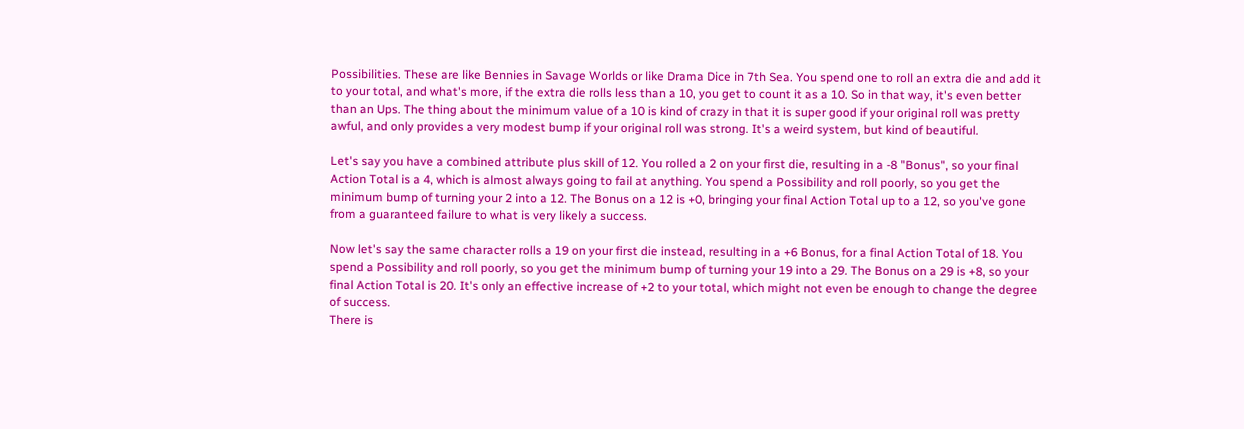Possibilities. These are like Bennies in Savage Worlds or like Drama Dice in 7th Sea. You spend one to roll an extra die and add it to your total, and what's more, if the extra die rolls less than a 10, you get to count it as a 10. So in that way, it's even better than an Ups. The thing about the minimum value of a 10 is kind of crazy in that it is super good if your original roll was pretty awful, and only provides a very modest bump if your original roll was strong. It's a weird system, but kind of beautiful.

Let's say you have a combined attribute plus skill of 12. You rolled a 2 on your first die, resulting in a -8 "Bonus", so your final Action Total is a 4, which is almost always going to fail at anything. You spend a Possibility and roll poorly, so you get the minimum bump of turning your 2 into a 12. The Bonus on a 12 is +0, bringing your final Action Total up to a 12, so you've gone from a guaranteed failure to what is very likely a success.

Now let's say the same character rolls a 19 on your first die instead, resulting in a +6 Bonus, for a final Action Total of 18. You spend a Possibility and roll poorly, so you get the minimum bump of turning your 19 into a 29. The Bonus on a 29 is +8, so your final Action Total is 20. It's only an effective increase of +2 to your total, which might not even be enough to change the degree of success.
There is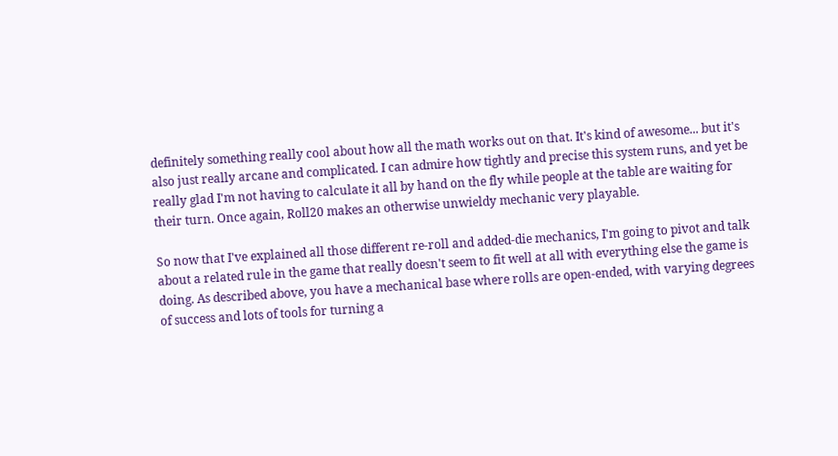definitely something really cool about how all the math works out on that. It's kind of awesome... but it's also just really arcane and complicated. I can admire how tightly and precise this system runs, and yet be really glad I'm not having to calculate it all by hand on the fly while people at the table are waiting for their turn. Once again, Roll20 makes an otherwise unwieldy mechanic very playable.

So now that I've explained all those different re-roll and added-die mechanics, I'm going to pivot and talk about a related rule in the game that really doesn't seem to fit well at all with everything else the game is doing. As described above, you have a mechanical base where rolls are open-ended, with varying degrees of success and lots of tools for turning a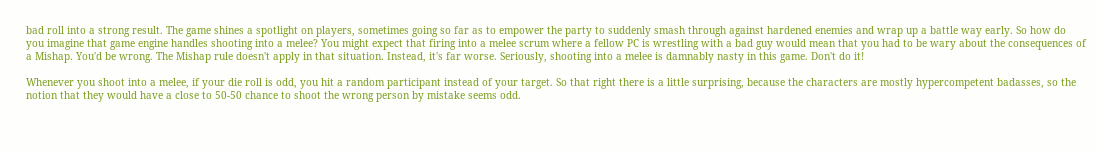bad roll into a strong result. The game shines a spotlight on players, sometimes going so far as to empower the party to suddenly smash through against hardened enemies and wrap up a battle way early. So how do you imagine that game engine handles shooting into a melee? You might expect that firing into a melee scrum where a fellow PC is wrestling with a bad guy would mean that you had to be wary about the consequences of a Mishap. You'd be wrong. The Mishap rule doesn't apply in that situation. Instead, it's far worse. Seriously, shooting into a melee is damnably nasty in this game. Don't do it!

Whenever you shoot into a melee, if your die roll is odd, you hit a random participant instead of your target. So that right there is a little surprising, because the characters are mostly hypercompetent badasses, so the notion that they would have a close to 50-50 chance to shoot the wrong person by mistake seems odd.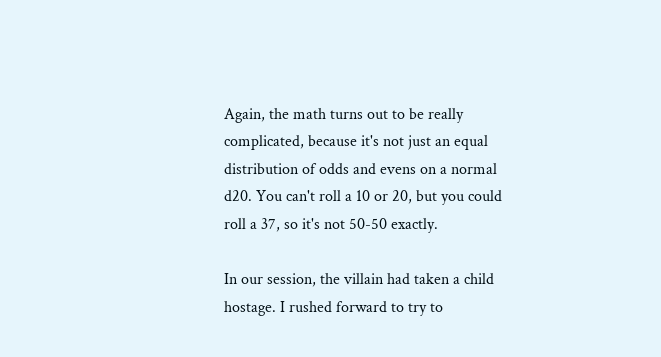Again, the math turns out to be really complicated, because it's not just an equal distribution of odds and evens on a normal d20. You can't roll a 10 or 20, but you could roll a 37, so it's not 50-50 exactly.

In our session, the villain had taken a child hostage. I rushed forward to try to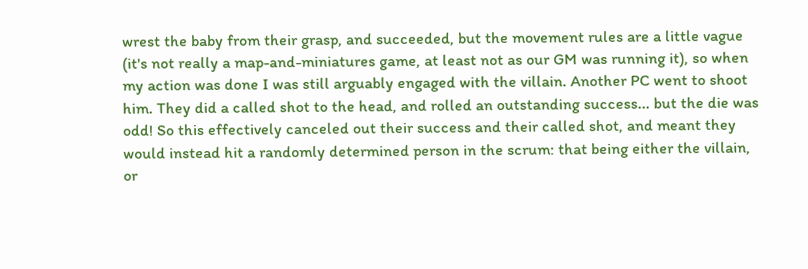wrest the baby from their grasp, and succeeded, but the movement rules are a little vague (it's not really a map-and-miniatures game, at least not as our GM was running it), so when my action was done I was still arguably engaged with the villain. Another PC went to shoot him. They did a called shot to the head, and rolled an outstanding success... but the die was odd! So this effectively canceled out their success and their called shot, and meant they would instead hit a randomly determined person in the scrum: that being either the villain, or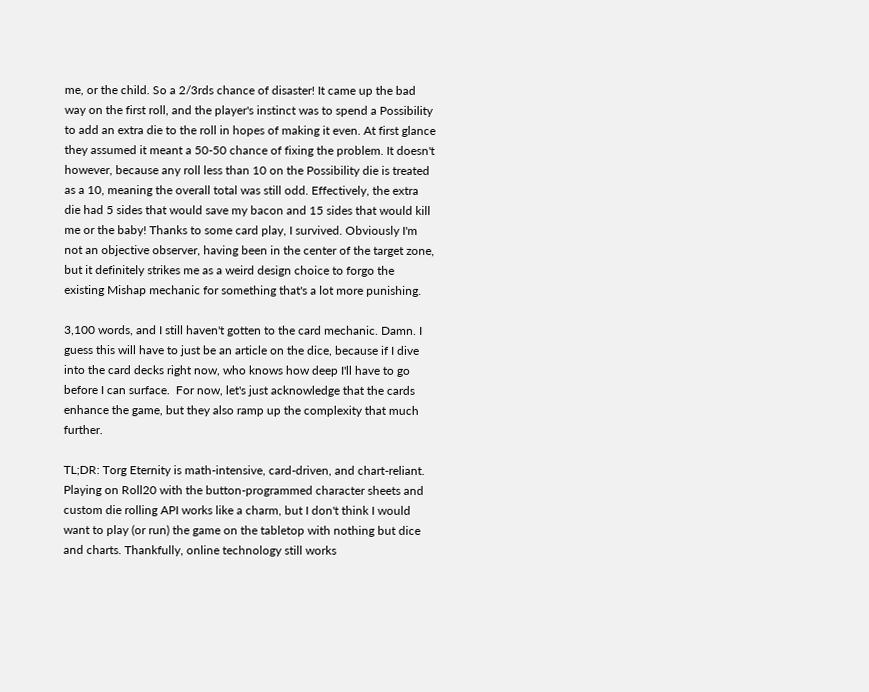me, or the child. So a 2/3rds chance of disaster! It came up the bad way on the first roll, and the player's instinct was to spend a Possibility to add an extra die to the roll in hopes of making it even. At first glance they assumed it meant a 50-50 chance of fixing the problem. It doesn't however, because any roll less than 10 on the Possibility die is treated as a 10, meaning the overall total was still odd. Effectively, the extra die had 5 sides that would save my bacon and 15 sides that would kill me or the baby! Thanks to some card play, I survived. Obviously I'm not an objective observer, having been in the center of the target zone, but it definitely strikes me as a weird design choice to forgo the existing Mishap mechanic for something that's a lot more punishing.

3,100 words, and I still haven't gotten to the card mechanic. Damn. I guess this will have to just be an article on the dice, because if I dive into the card decks right now, who knows how deep I'll have to go before I can surface.  For now, let's just acknowledge that the cards enhance the game, but they also ramp up the complexity that much further.

TL;DR: Torg Eternity is math-intensive, card-driven, and chart-reliant. Playing on Roll20 with the button-programmed character sheets and custom die rolling API works like a charm, but I don't think I would want to play (or run) the game on the tabletop with nothing but dice and charts. Thankfully, online technology still works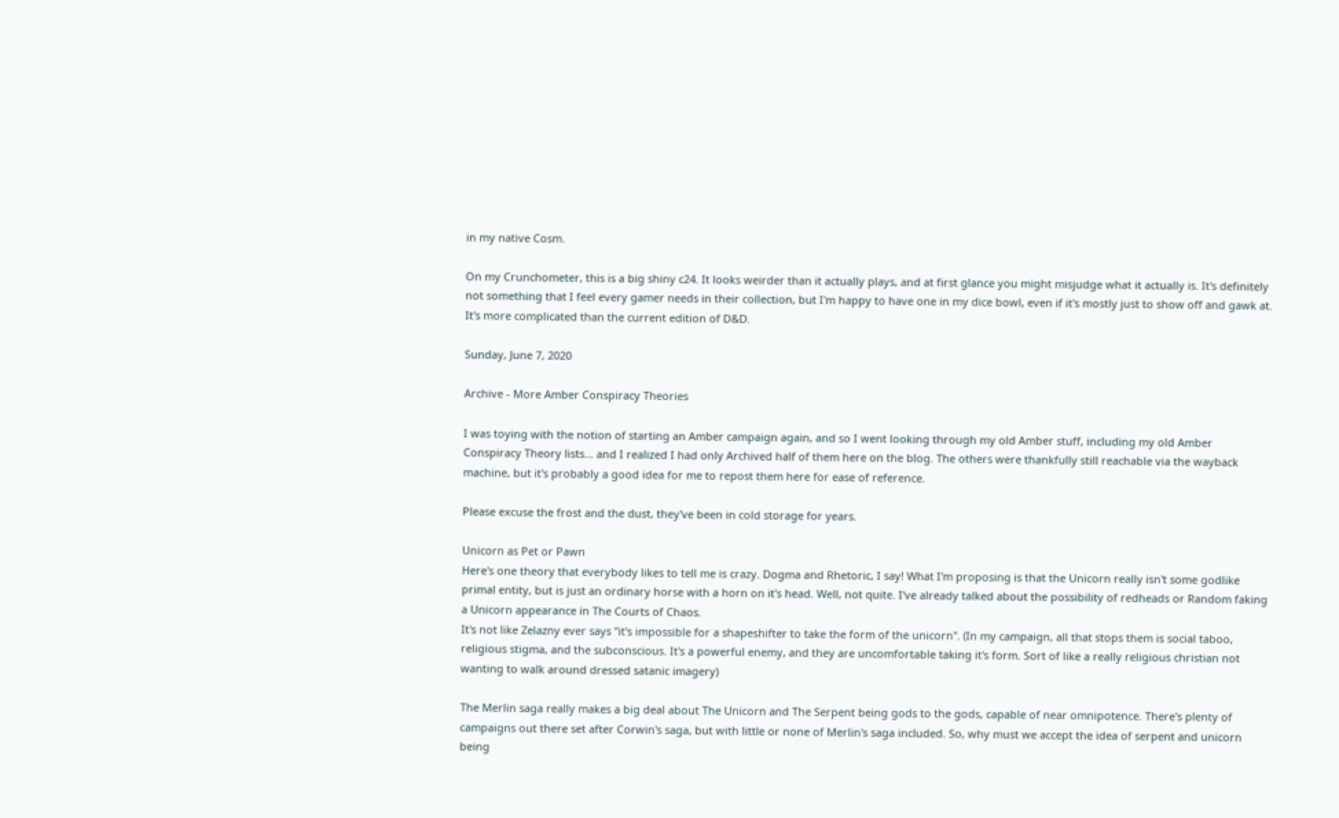in my native Cosm.

On my Crunchometer, this is a big shiny c24. It looks weirder than it actually plays, and at first glance you might misjudge what it actually is. It's definitely not something that I feel every gamer needs in their collection, but I'm happy to have one in my dice bowl, even if it's mostly just to show off and gawk at. It's more complicated than the current edition of D&D.

Sunday, June 7, 2020

Archive - More Amber Conspiracy Theories

I was toying with the notion of starting an Amber campaign again, and so I went looking through my old Amber stuff, including my old Amber Conspiracy Theory lists... and I realized I had only Archived half of them here on the blog. The others were thankfully still reachable via the wayback machine, but it's probably a good idea for me to repost them here for ease of reference.

Please excuse the frost and the dust, they've been in cold storage for years.

Unicorn as Pet or Pawn
Here's one theory that everybody likes to tell me is crazy. Dogma and Rhetoric, I say! What I'm proposing is that the Unicorn really isn't some godlike primal entity, but is just an ordinary horse with a horn on it's head. Well, not quite. I've already talked about the possibility of redheads or Random faking a Unicorn appearance in The Courts of Chaos.
It's not like Zelazny ever says "it's impossible for a shapeshifter to take the form of the unicorn". (In my campaign, all that stops them is social taboo, religious stigma, and the subconscious. It's a powerful enemy, and they are uncomfortable taking it's form. Sort of like a really religious christian not wanting to walk around dressed satanic imagery)

The Merlin saga really makes a big deal about The Unicorn and The Serpent being gods to the gods, capable of near omnipotence. There's plenty of campaigns out there set after Corwin's saga, but with little or none of Merlin's saga included. So, why must we accept the idea of serpent and unicorn being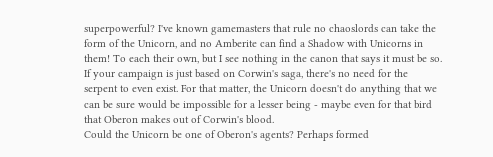superpowerful? I've known gamemasters that rule no chaoslords can take the form of the Unicorn, and no Amberite can find a Shadow with Unicorns in them! To each their own, but I see nothing in the canon that says it must be so.
If your campaign is just based on Corwin's saga, there's no need for the serpent to even exist. For that matter, the Unicorn doesn't do anything that we can be sure would be impossible for a lesser being - maybe even for that bird that Oberon makes out of Corwin's blood.
Could the Unicorn be one of Oberon's agents? Perhaps formed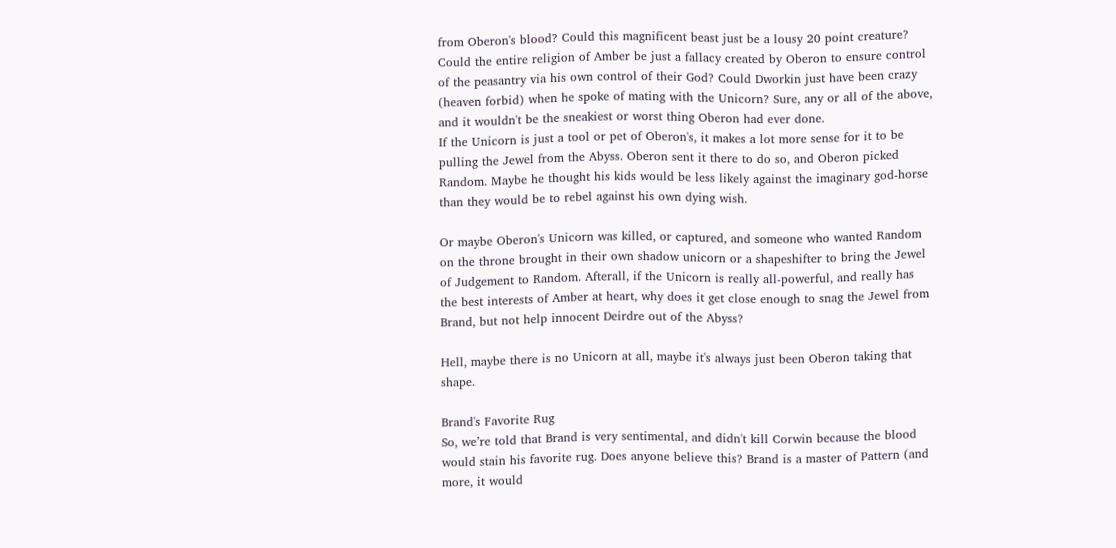from Oberon's blood? Could this magnificent beast just be a lousy 20 point creature? Could the entire religion of Amber be just a fallacy created by Oberon to ensure control of the peasantry via his own control of their God? Could Dworkin just have been crazy (heaven forbid) when he spoke of mating with the Unicorn? Sure, any or all of the above, and it wouldn't be the sneakiest or worst thing Oberon had ever done.
If the Unicorn is just a tool or pet of Oberon's, it makes a lot more sense for it to be pulling the Jewel from the Abyss. Oberon sent it there to do so, and Oberon picked Random. Maybe he thought his kids would be less likely against the imaginary god-horse than they would be to rebel against his own dying wish.

Or maybe Oberon's Unicorn was killed, or captured, and someone who wanted Random on the throne brought in their own shadow unicorn or a shapeshifter to bring the Jewel of Judgement to Random. Afterall, if the Unicorn is really all-powerful, and really has the best interests of Amber at heart, why does it get close enough to snag the Jewel from Brand, but not help innocent Deirdre out of the Abyss?

Hell, maybe there is no Unicorn at all, maybe it's always just been Oberon taking that shape.

Brand's Favorite Rug
So, we’re told that Brand is very sentimental, and didn't kill Corwin because the blood would stain his favorite rug. Does anyone believe this? Brand is a master of Pattern (and more, it would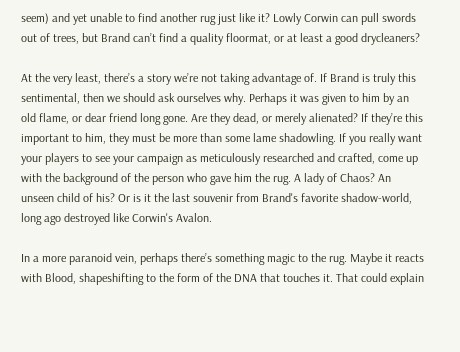seem) and yet unable to find another rug just like it? Lowly Corwin can pull swords out of trees, but Brand can’t find a quality floormat, or at least a good drycleaners?

At the very least, there’s a story we’re not taking advantage of. If Brand is truly this sentimental, then we should ask ourselves why. Perhaps it was given to him by an old flame, or dear friend long gone. Are they dead, or merely alienated? If they’re this important to him, they must be more than some lame shadowling. If you really want your players to see your campaign as meticulously researched and crafted, come up with the background of the person who gave him the rug. A lady of Chaos? An unseen child of his? Or is it the last souvenir from Brand's favorite shadow-world, long ago destroyed like Corwin's Avalon.

In a more paranoid vein, perhaps there’s something magic to the rug. Maybe it reacts with Blood, shapeshifting to the form of the DNA that touches it. That could explain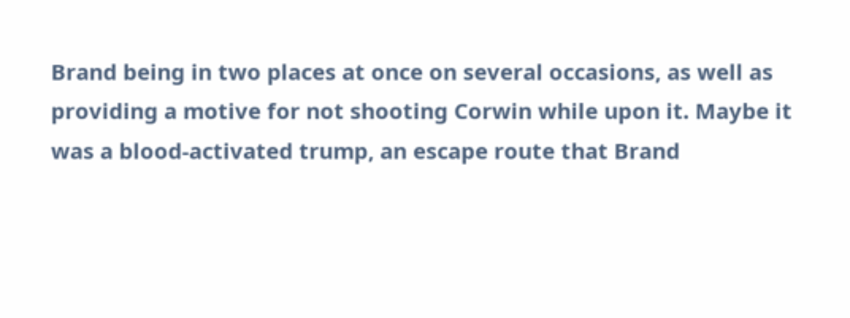Brand being in two places at once on several occasions, as well as providing a motive for not shooting Corwin while upon it. Maybe it was a blood-activated trump, an escape route that Brand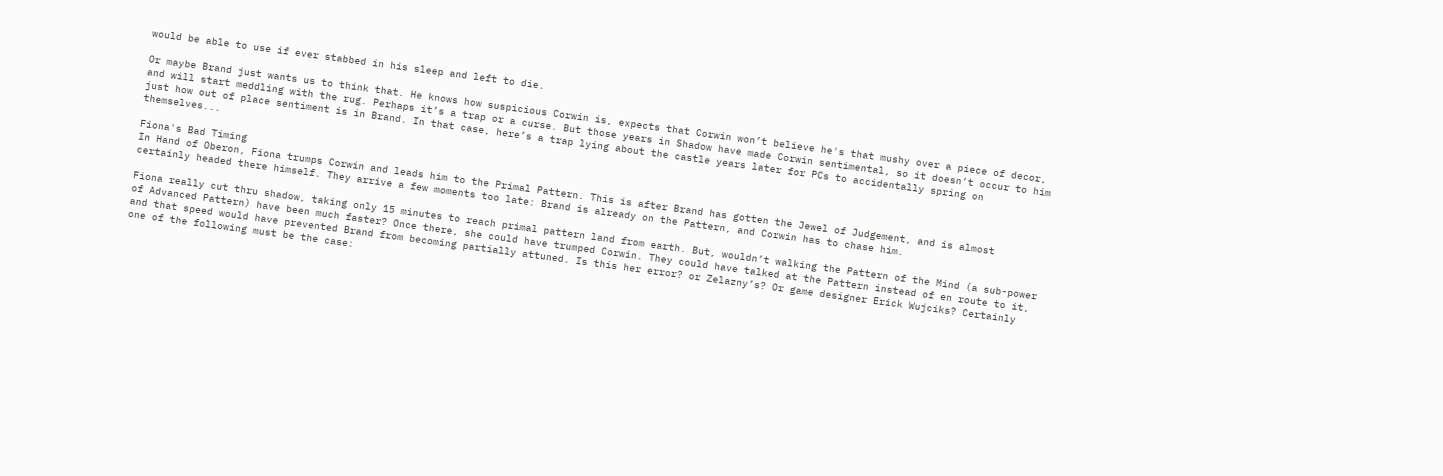would be able to use if ever stabbed in his sleep and left to die.

Or maybe Brand just wants us to think that. He knows how suspicious Corwin is, expects that Corwin won’t believe he's that mushy over a piece of decor, and will start meddling with the rug. Perhaps it’s a trap or a curse. But those years in Shadow have made Corwin sentimental, so it doesn’t occur to him just how out of place sentiment is in Brand. In that case, here’s a trap lying about the castle years later for PCs to accidentally spring on themselves...

Fiona's Bad Timing
In Hand of Oberon, Fiona trumps Corwin and leads him to the Primal Pattern. This is after Brand has gotten the Jewel of Judgement, and is almost certainly headed there himself. They arrive a few moments too late: Brand is already on the Pattern, and Corwin has to chase him.

Fiona really cut thru shadow, taking only 15 minutes to reach primal pattern land from earth. But, wouldn’t walking the Pattern of the Mind (a sub-power of Advanced Pattern) have been much faster? Once there, she could have trumped Corwin. They could have talked at the Pattern instead of en route to it, and that speed would have prevented Brand from becoming partially attuned. Is this her error? or Zelazny’s? Or game designer Erick Wujciks? Certainly one of the following must be the case: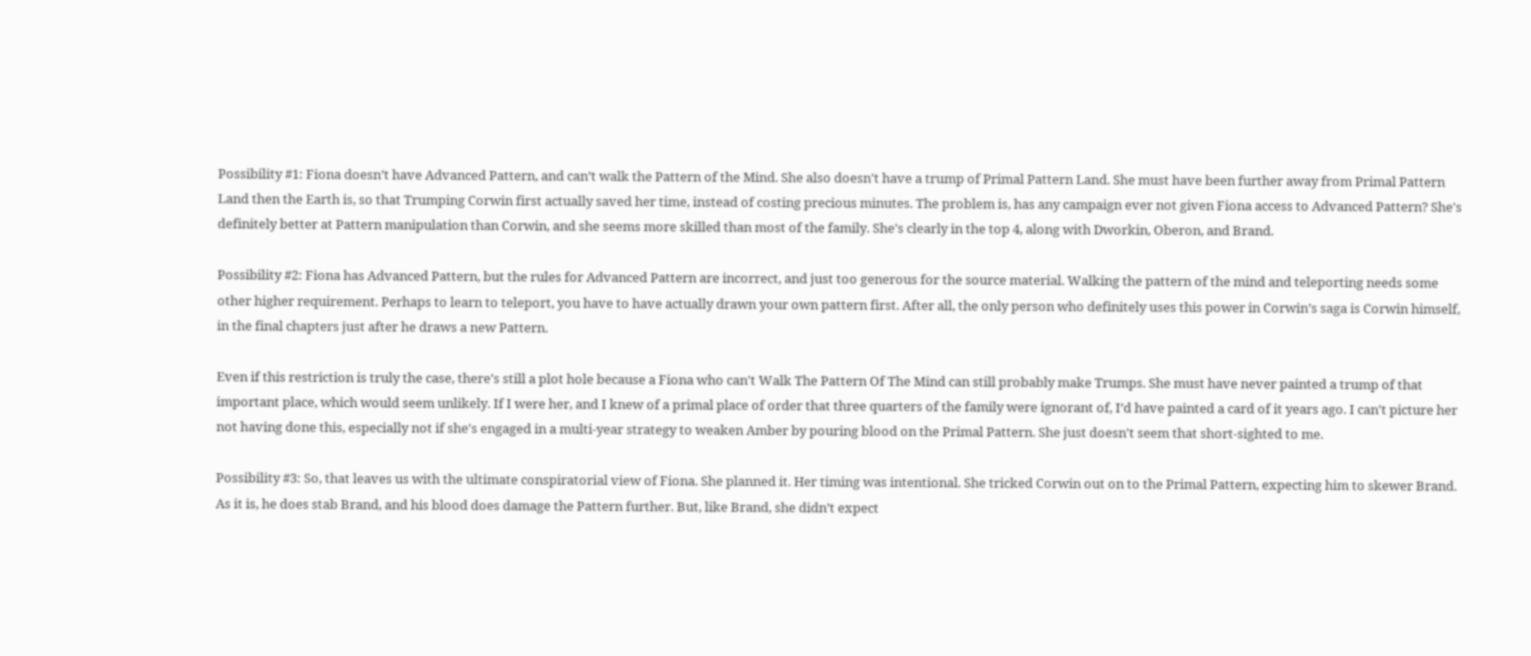Possibility #1: Fiona doesn’t have Advanced Pattern, and can’t walk the Pattern of the Mind. She also doesn't have a trump of Primal Pattern Land. She must have been further away from Primal Pattern Land then the Earth is, so that Trumping Corwin first actually saved her time, instead of costing precious minutes. The problem is, has any campaign ever not given Fiona access to Advanced Pattern? She's definitely better at Pattern manipulation than Corwin, and she seems more skilled than most of the family. She's clearly in the top 4, along with Dworkin, Oberon, and Brand.

Possibility #2: Fiona has Advanced Pattern, but the rules for Advanced Pattern are incorrect, and just too generous for the source material. Walking the pattern of the mind and teleporting needs some other higher requirement. Perhaps to learn to teleport, you have to have actually drawn your own pattern first. After all, the only person who definitely uses this power in Corwin’s saga is Corwin himself, in the final chapters just after he draws a new Pattern.

Even if this restriction is truly the case, there's still a plot hole because a Fiona who can't Walk The Pattern Of The Mind can still probably make Trumps. She must have never painted a trump of that important place, which would seem unlikely. If I were her, and I knew of a primal place of order that three quarters of the family were ignorant of, I’d have painted a card of it years ago. I can't picture her not having done this, especially not if she's engaged in a multi-year strategy to weaken Amber by pouring blood on the Primal Pattern. She just doesn't seem that short-sighted to me.

Possibility #3: So, that leaves us with the ultimate conspiratorial view of Fiona. She planned it. Her timing was intentional. She tricked Corwin out on to the Primal Pattern, expecting him to skewer Brand. As it is, he does stab Brand, and his blood does damage the Pattern further. But, like Brand, she didn’t expect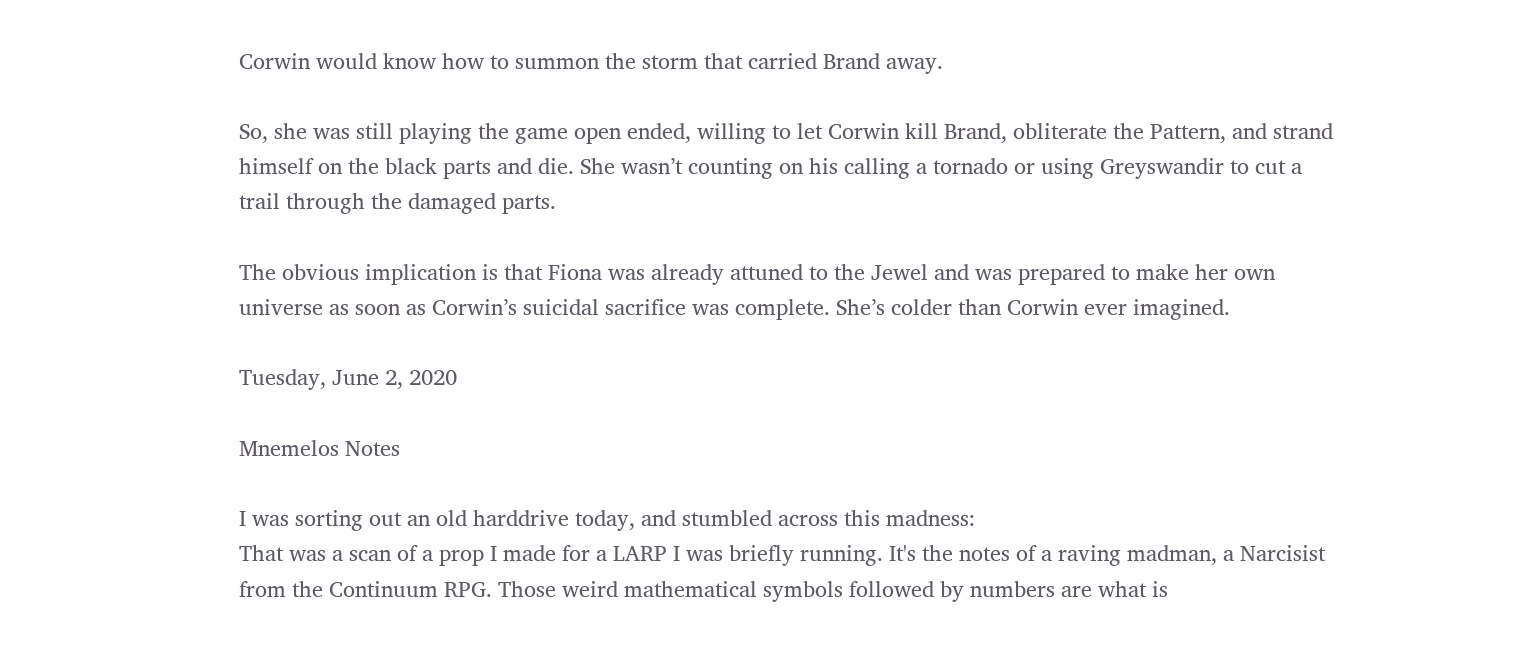Corwin would know how to summon the storm that carried Brand away.

So, she was still playing the game open ended, willing to let Corwin kill Brand, obliterate the Pattern, and strand himself on the black parts and die. She wasn’t counting on his calling a tornado or using Greyswandir to cut a trail through the damaged parts.

The obvious implication is that Fiona was already attuned to the Jewel and was prepared to make her own universe as soon as Corwin’s suicidal sacrifice was complete. She’s colder than Corwin ever imagined.

Tuesday, June 2, 2020

Mnemelos Notes

I was sorting out an old harddrive today, and stumbled across this madness:
That was a scan of a prop I made for a LARP I was briefly running. It's the notes of a raving madman, a Narcisist from the Continuum RPG. Those weird mathematical symbols followed by numbers are what is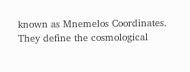known as Mnemelos Coordinates. They define the cosmological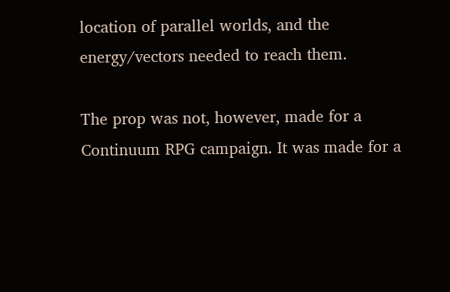location of parallel worlds, and the energy/vectors needed to reach them.

The prop was not, however, made for a Continuum RPG campaign. It was made for a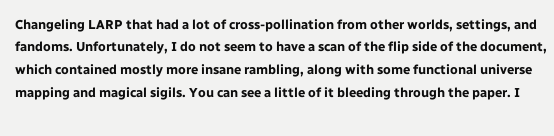Changeling LARP that had a lot of cross-pollination from other worlds, settings, and fandoms. Unfortunately, I do not seem to have a scan of the flip side of the document, which contained mostly more insane rambling, along with some functional universe mapping and magical sigils. You can see a little of it bleeding through the paper. I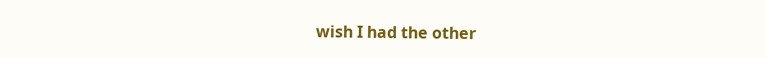wish I had the other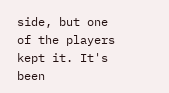side, but one of the players kept it. It's been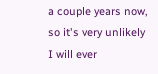a couple years now, so it's very unlikely I will ever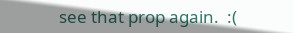see that prop again.  :(